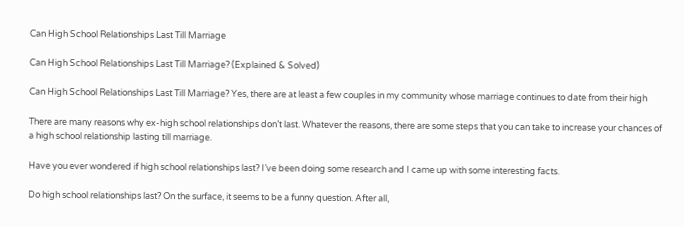Can High School Relationships Last Till Marriage

Can High School Relationships Last Till Marriage? (Explained & Solved)

Can High School Relationships Last Till Marriage? Yes, there are at least a few couples in my community whose marriage continues to date from their high

There are many reasons why ex-high school relationships don’t last. Whatever the reasons, there are some steps that you can take to increase your chances of a high school relationship lasting till marriage.

Have you ever wondered if high school relationships last? I’ve been doing some research and I came up with some interesting facts.

Do high school relationships last? On the surface, it seems to be a funny question. After all,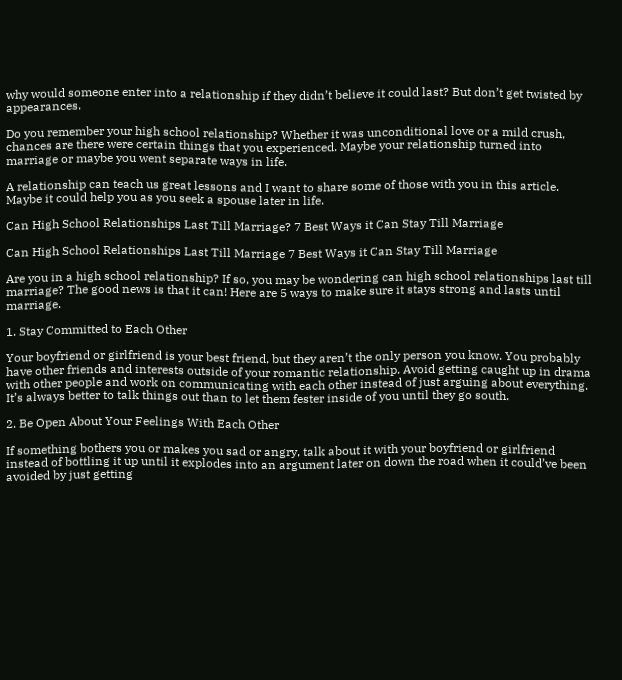why would someone enter into a relationship if they didn’t believe it could last? But don’t get twisted by appearances.

Do you remember your high school relationship? Whether it was unconditional love or a mild crush, chances are there were certain things that you experienced. Maybe your relationship turned into marriage or maybe you went separate ways in life.

A relationship can teach us great lessons and I want to share some of those with you in this article. Maybe it could help you as you seek a spouse later in life.

Can High School Relationships Last Till Marriage? 7 Best Ways it Can Stay Till Marriage

Can High School Relationships Last Till Marriage 7 Best Ways it Can Stay Till Marriage

Are you in a high school relationship? If so, you may be wondering can high school relationships last till marriage? The good news is that it can! Here are 5 ways to make sure it stays strong and lasts until marriage.

1. Stay Committed to Each Other

Your boyfriend or girlfriend is your best friend, but they aren’t the only person you know. You probably have other friends and interests outside of your romantic relationship. Avoid getting caught up in drama with other people and work on communicating with each other instead of just arguing about everything. It’s always better to talk things out than to let them fester inside of you until they go south.

2. Be Open About Your Feelings With Each Other

If something bothers you or makes you sad or angry, talk about it with your boyfriend or girlfriend instead of bottling it up until it explodes into an argument later on down the road when it could’ve been avoided by just getting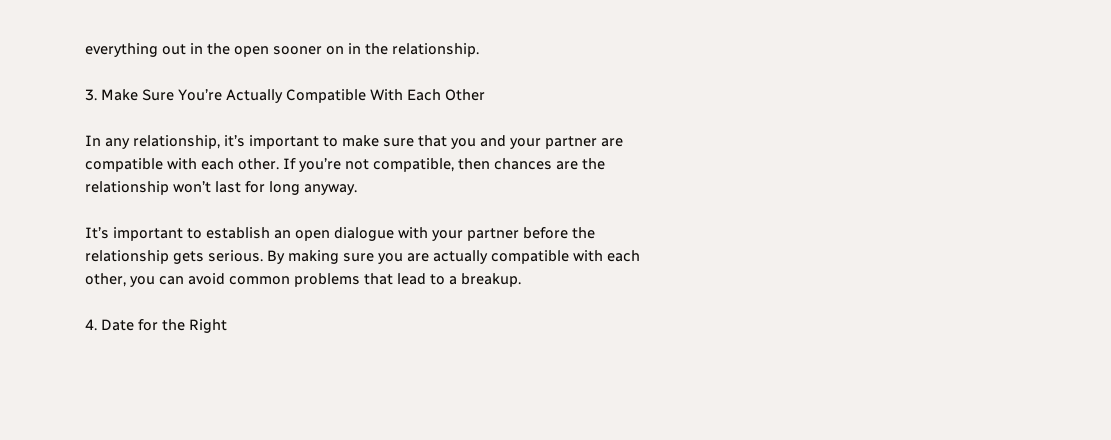everything out in the open sooner on in the relationship.

3. Make Sure You’re Actually Compatible With Each Other

In any relationship, it’s important to make sure that you and your partner are compatible with each other. If you’re not compatible, then chances are the relationship won’t last for long anyway.

It’s important to establish an open dialogue with your partner before the relationship gets serious. By making sure you are actually compatible with each other, you can avoid common problems that lead to a breakup.

4. Date for the Right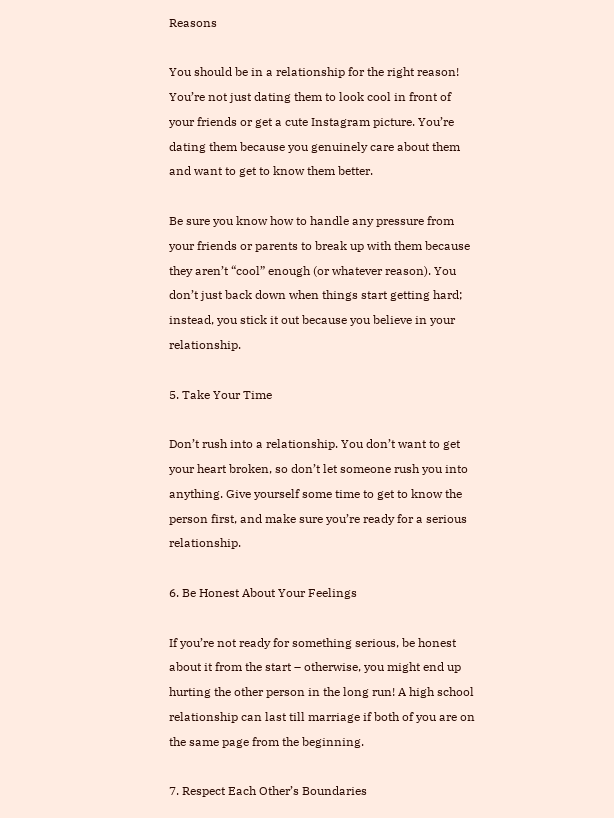Reasons

You should be in a relationship for the right reason! You’re not just dating them to look cool in front of your friends or get a cute Instagram picture. You’re dating them because you genuinely care about them and want to get to know them better.

Be sure you know how to handle any pressure from your friends or parents to break up with them because they aren’t “cool” enough (or whatever reason). You don’t just back down when things start getting hard; instead, you stick it out because you believe in your relationship.

5. Take Your Time

Don’t rush into a relationship. You don’t want to get your heart broken, so don’t let someone rush you into anything. Give yourself some time to get to know the person first, and make sure you’re ready for a serious relationship.

6. Be Honest About Your Feelings

If you’re not ready for something serious, be honest about it from the start – otherwise, you might end up hurting the other person in the long run! A high school relationship can last till marriage if both of you are on the same page from the beginning.

7. Respect Each Other’s Boundaries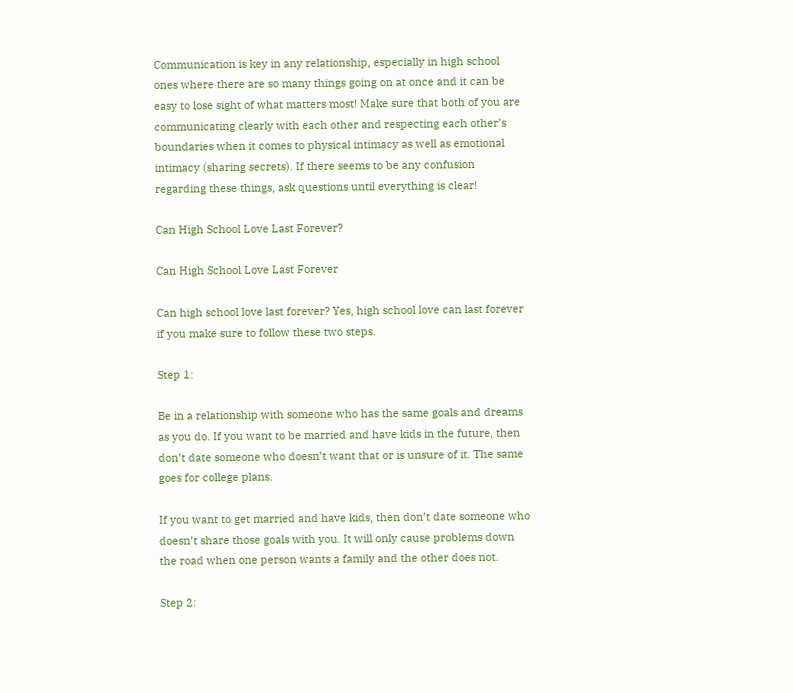Communication is key in any relationship, especially in high school ones where there are so many things going on at once and it can be easy to lose sight of what matters most! Make sure that both of you are communicating clearly with each other and respecting each other’s boundaries when it comes to physical intimacy as well as emotional intimacy (sharing secrets). If there seems to be any confusion regarding these things, ask questions until everything is clear!

Can High School Love Last Forever?

Can High School Love Last Forever

Can high school love last forever? Yes, high school love can last forever if you make sure to follow these two steps.

Step 1:

Be in a relationship with someone who has the same goals and dreams as you do. If you want to be married and have kids in the future, then don’t date someone who doesn’t want that or is unsure of it. The same goes for college plans.

If you want to get married and have kids, then don’t date someone who doesn’t share those goals with you. It will only cause problems down the road when one person wants a family and the other does not.

Step 2: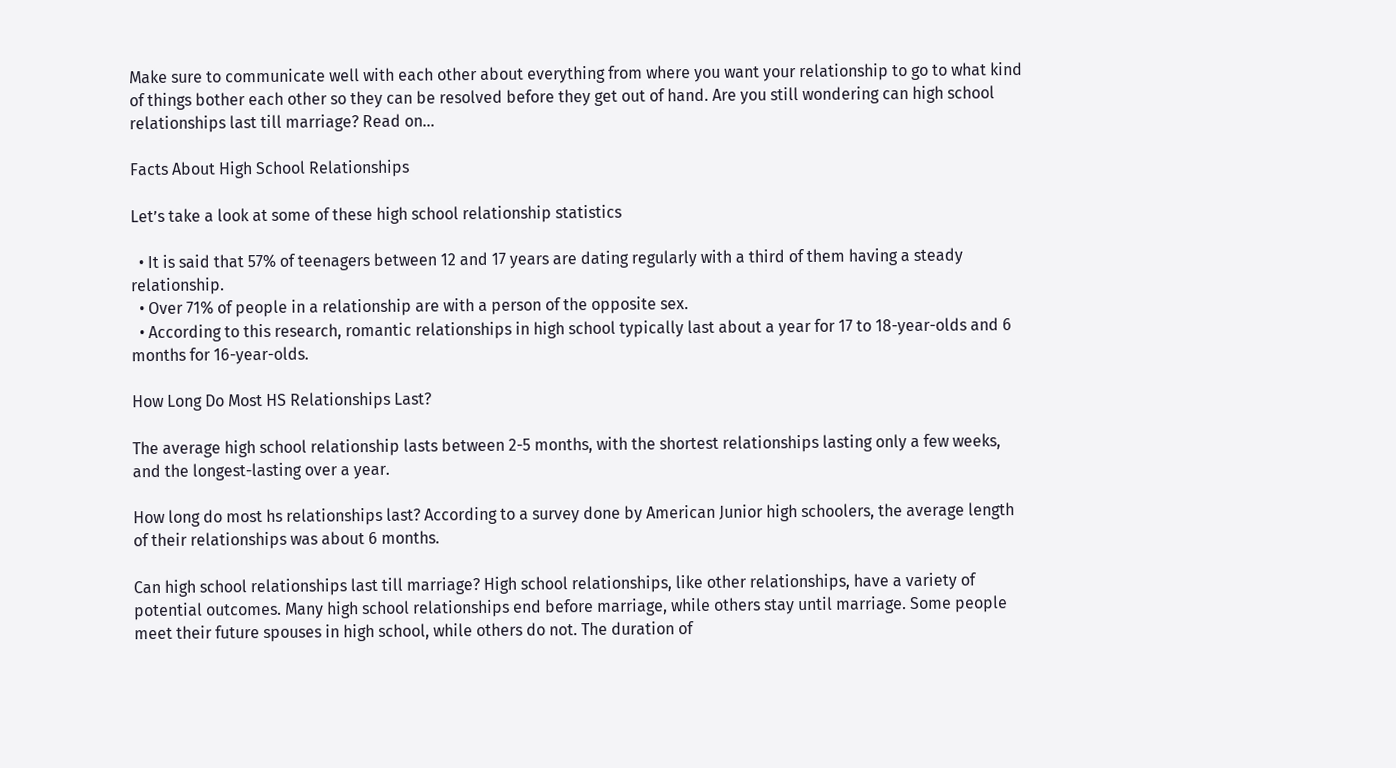Make sure to communicate well with each other about everything from where you want your relationship to go to what kind of things bother each other so they can be resolved before they get out of hand. Are you still wondering can high school relationships last till marriage? Read on…

Facts About High School Relationships

Let’s take a look at some of these high school relationship statistics

  • It is said that 57% of teenagers between 12 and 17 years are dating regularly with a third of them having a steady relationship.
  • Over 71% of people in a relationship are with a person of the opposite sex.
  • According to this research, romantic relationships in high school typically last about a year for 17 to 18-year-olds and 6 months for 16-year-olds.

How Long Do Most HS Relationships Last?

The average high school relationship lasts between 2-5 months, with the shortest relationships lasting only a few weeks, and the longest-lasting over a year.

How long do most hs relationships last? According to a survey done by American Junior high schoolers, the average length of their relationships was about 6 months.

Can high school relationships last till marriage? High school relationships, like other relationships, have a variety of potential outcomes. Many high school relationships end before marriage, while others stay until marriage. Some people meet their future spouses in high school, while others do not. The duration of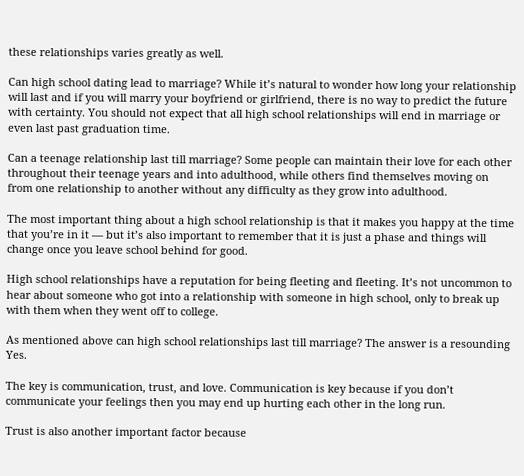these relationships varies greatly as well.

Can high school dating lead to marriage? While it’s natural to wonder how long your relationship will last and if you will marry your boyfriend or girlfriend, there is no way to predict the future with certainty. You should not expect that all high school relationships will end in marriage or even last past graduation time.

Can a teenage relationship last till marriage? Some people can maintain their love for each other throughout their teenage years and into adulthood, while others find themselves moving on from one relationship to another without any difficulty as they grow into adulthood.

The most important thing about a high school relationship is that it makes you happy at the time that you’re in it — but it’s also important to remember that it is just a phase and things will change once you leave school behind for good.

High school relationships have a reputation for being fleeting and fleeting. It’s not uncommon to hear about someone who got into a relationship with someone in high school, only to break up with them when they went off to college.

As mentioned above can high school relationships last till marriage? The answer is a resounding Yes.

The key is communication, trust, and love. Communication is key because if you don’t communicate your feelings then you may end up hurting each other in the long run.

Trust is also another important factor because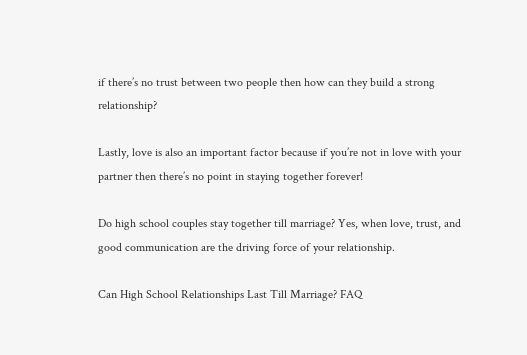if there’s no trust between two people then how can they build a strong relationship?

Lastly, love is also an important factor because if you’re not in love with your partner then there’s no point in staying together forever!

Do high school couples stay together till marriage? Yes, when love, trust, and good communication are the driving force of your relationship.

Can High School Relationships Last Till Marriage? FAQ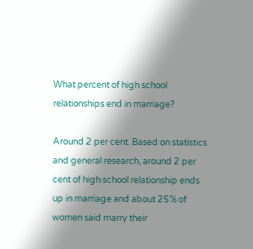What percent of high school relationships end in marriage?

Around 2 per cent. Based on statistics and general research, around 2 per cent of high school relationship ends up in marriage and about 25% of women said marry their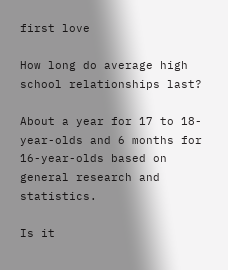first love

How long do average high school relationships last?

About a year for 17 to 18-year-olds and 6 months for 16-year-olds based on general research and statistics.

Is it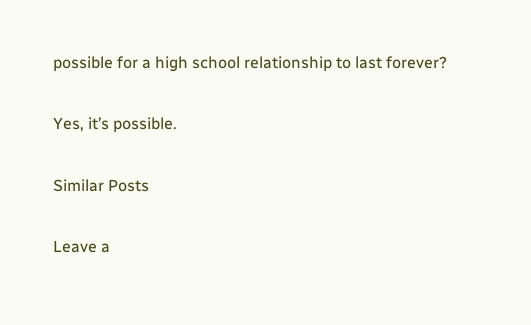possible for a high school relationship to last forever?

Yes, it’s possible.

Similar Posts

Leave a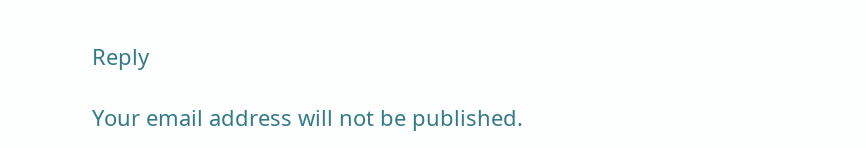Reply

Your email address will not be published.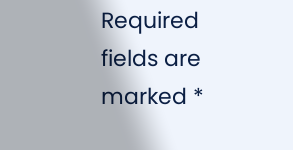Required fields are marked *